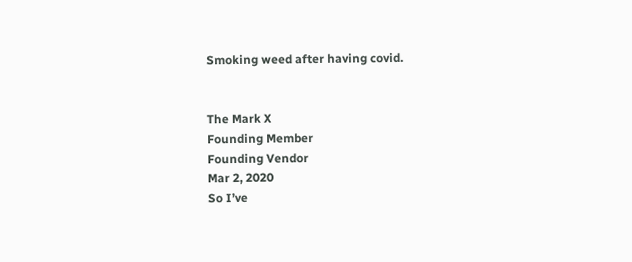Smoking weed after having covid.


The Mark X
Founding Member
Founding Vendor
Mar 2, 2020
So I’ve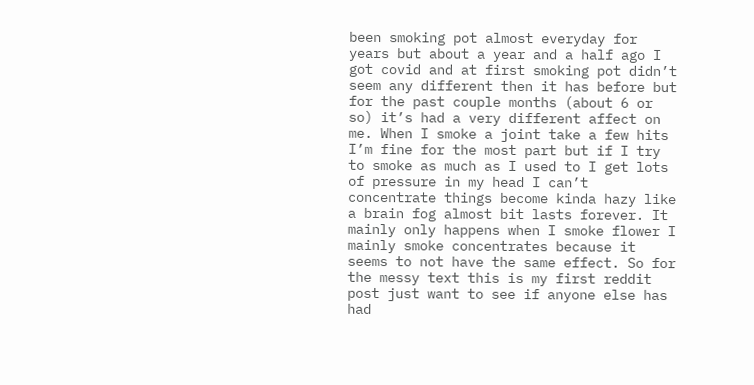been smoking pot almost everyday for years but about a year and a half ago I got covid and at first smoking pot didn’t seem any different then it has before but for the past couple months (about 6 or so) it’s had a very different affect on me. When I smoke a joint take a few hits I’m fine for the most part but if I try to smoke as much as I used to I get lots of pressure in my head I can’t concentrate things become kinda hazy like a brain fog almost bit lasts forever. It mainly only happens when I smoke flower I mainly smoke concentrates because it seems to not have the same effect. So for the messy text this is my first reddit post just want to see if anyone else has had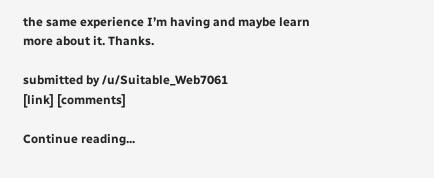the same experience I’m having and maybe learn more about it. Thanks.

submitted by /u/Suitable_Web7061
[link] [comments]

Continue reading...